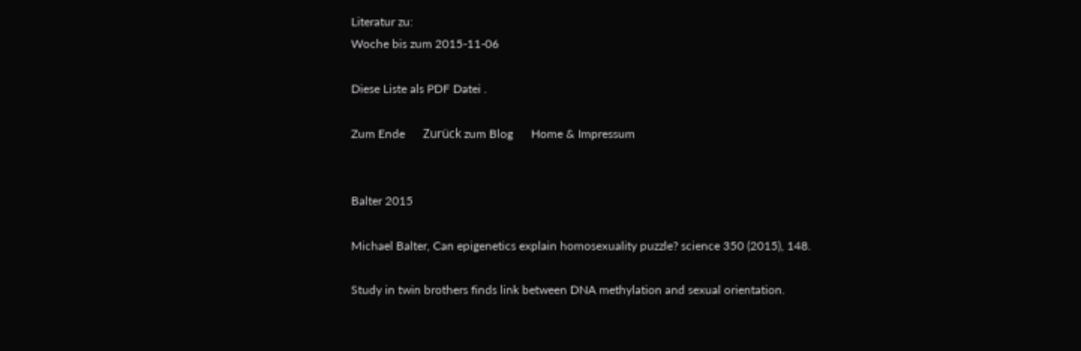Literatur zu:
Woche bis zum 2015-11-06

Diese Liste als PDF Datei .

Zum Ende      Zurück zum Blog      Home & Impressum


Balter 2015

Michael Balter, Can epigenetics explain homosexuality puzzle? science 350 (2015), 148.

Study in twin brothers finds link between DNA methylation and sexual orientation.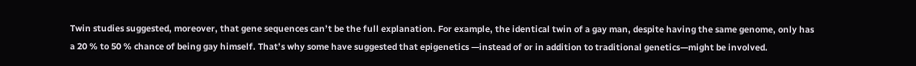Twin studies suggested, moreover, that gene sequences can’t be the full explanation. For example, the identical twin of a gay man, despite having the same genome, only has a 20 % to 50 % chance of being gay himself. That’s why some have suggested that epigenetics —instead of or in addition to traditional genetics—might be involved.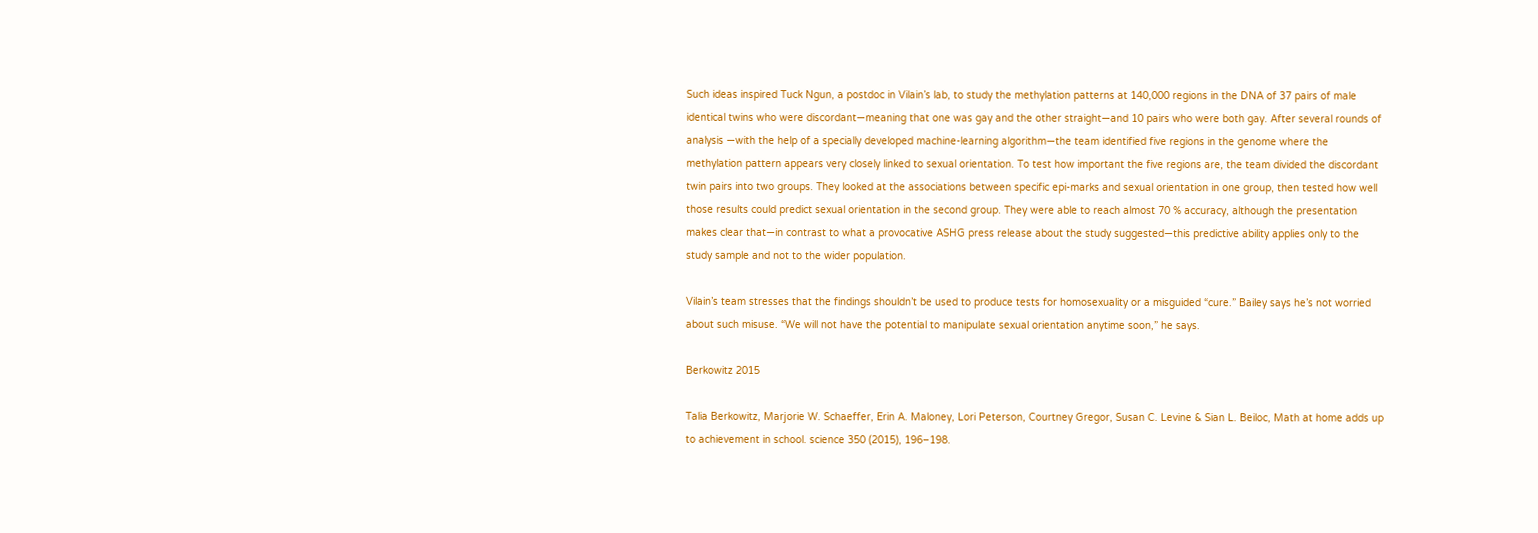Such ideas inspired Tuck Ngun, a postdoc in Vilain’s lab, to study the methylation patterns at 140,000 regions in the DNA of 37 pairs of male identical twins who were discordant—meaning that one was gay and the other straight—and 10 pairs who were both gay. After several rounds of analysis —with the help of a specially developed machine-learning algorithm—the team identified five regions in the genome where the methylation pattern appears very closely linked to sexual orientation. To test how important the five regions are, the team divided the discordant twin pairs into two groups. They looked at the associations between specific epi-marks and sexual orientation in one group, then tested how well those results could predict sexual orientation in the second group. They were able to reach almost 70 % accuracy, although the presentation makes clear that—in contrast to what a provocative ASHG press release about the study suggested—this predictive ability applies only to the study sample and not to the wider population.

Vilain’s team stresses that the findings shouldn’t be used to produce tests for homosexuality or a misguided “cure.” Bailey says he’s not worried about such misuse. “We will not have the potential to manipulate sexual orientation anytime soon,” he says.

Berkowitz 2015

Talia Berkowitz, Marjorie W. Schaeffer, Erin A. Maloney, Lori Peterson, Courtney Gregor, Susan C. Levine & Sian L. Beiloc, Math at home adds up to achievement in school. science 350 (2015), 196–198.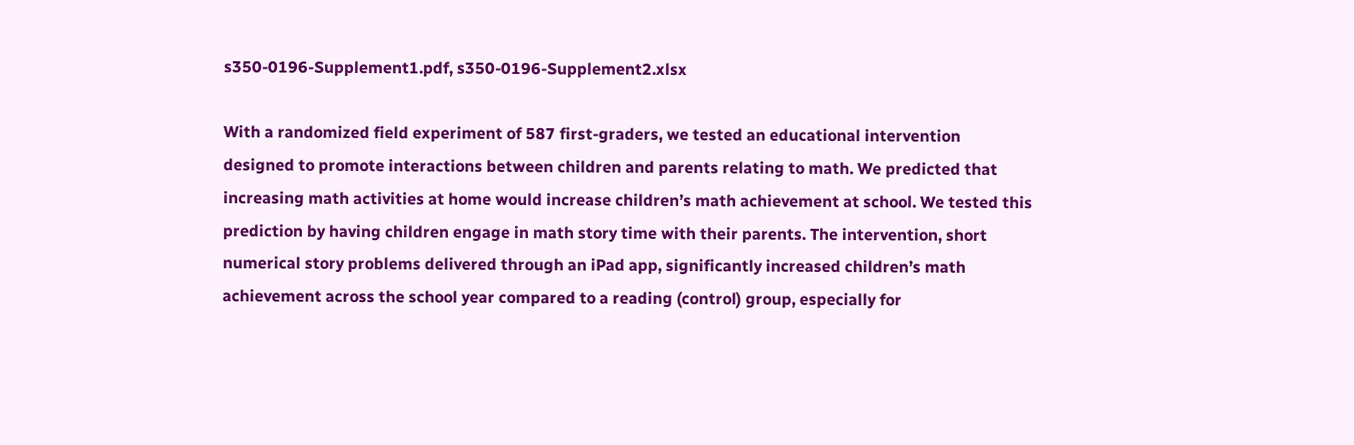s350-0196-Supplement1.pdf, s350-0196-Supplement2.xlsx

With a randomized field experiment of 587 first-graders, we tested an educational intervention designed to promote interactions between children and parents relating to math. We predicted that increasing math activities at home would increase children’s math achievement at school. We tested this prediction by having children engage in math story time with their parents. The intervention, short numerical story problems delivered through an iPad app, significantly increased children’s math achievement across the school year compared to a reading (control) group, especially for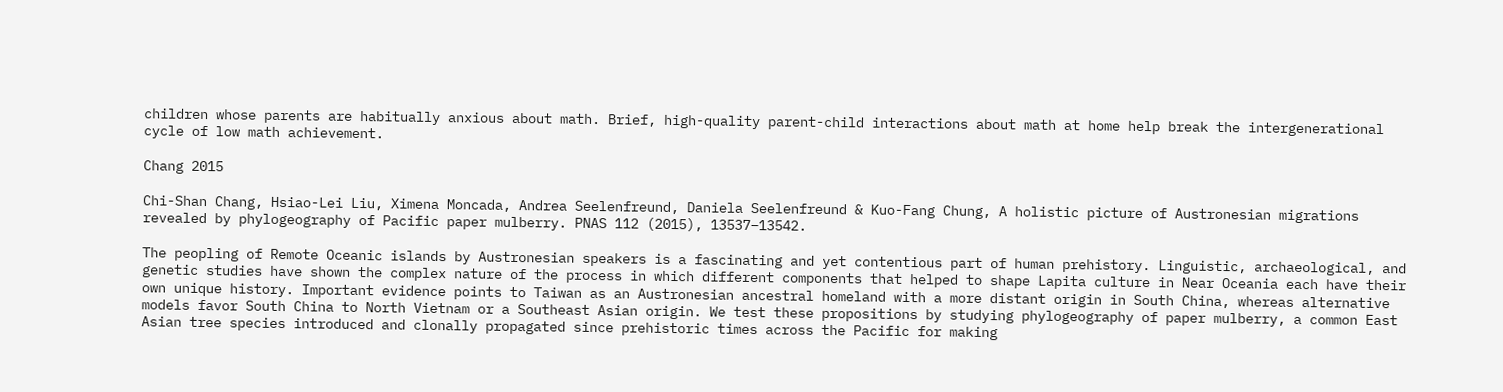children whose parents are habitually anxious about math. Brief, high-quality parent-child interactions about math at home help break the intergenerational cycle of low math achievement.

Chang 2015

Chi-Shan Chang, Hsiao-Lei Liu, Ximena Moncada, Andrea Seelenfreund, Daniela Seelenfreund & Kuo-Fang Chung, A holistic picture of Austronesian migrations revealed by phylogeography of Pacific paper mulberry. PNAS 112 (2015), 13537–13542.

The peopling of Remote Oceanic islands by Austronesian speakers is a fascinating and yet contentious part of human prehistory. Linguistic, archaeological, and genetic studies have shown the complex nature of the process in which different components that helped to shape Lapita culture in Near Oceania each have their own unique history. Important evidence points to Taiwan as an Austronesian ancestral homeland with a more distant origin in South China, whereas alternative models favor South China to North Vietnam or a Southeast Asian origin. We test these propositions by studying phylogeography of paper mulberry, a common East Asian tree species introduced and clonally propagated since prehistoric times across the Pacific for making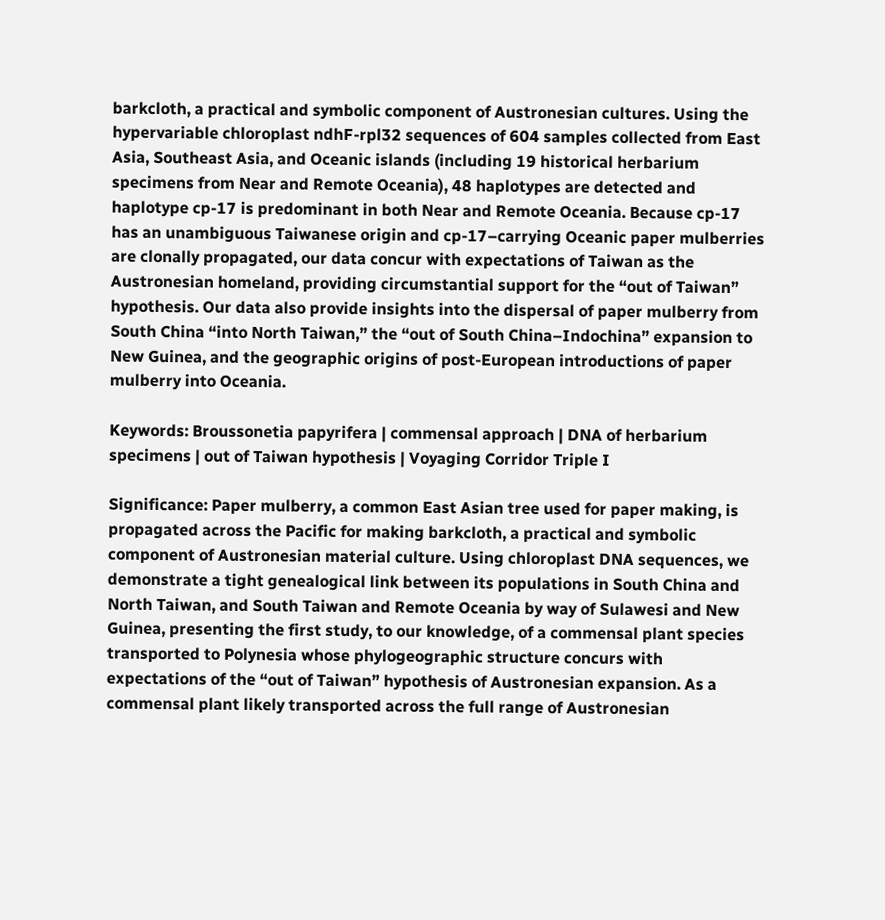barkcloth, a practical and symbolic component of Austronesian cultures. Using the hypervariable chloroplast ndhF-rpl32 sequences of 604 samples collected from East Asia, Southeast Asia, and Oceanic islands (including 19 historical herbarium specimens from Near and Remote Oceania), 48 haplotypes are detected and haplotype cp-17 is predominant in both Near and Remote Oceania. Because cp-17 has an unambiguous Taiwanese origin and cp-17–carrying Oceanic paper mulberries are clonally propagated, our data concur with expectations of Taiwan as the Austronesian homeland, providing circumstantial support for the “out of Taiwan” hypothesis. Our data also provide insights into the dispersal of paper mulberry from South China “into North Taiwan,” the “out of South China–Indochina” expansion to New Guinea, and the geographic origins of post-European introductions of paper mulberry into Oceania.

Keywords: Broussonetia papyrifera | commensal approach | DNA of herbarium specimens | out of Taiwan hypothesis | Voyaging Corridor Triple I

Significance: Paper mulberry, a common East Asian tree used for paper making, is propagated across the Pacific for making barkcloth, a practical and symbolic component of Austronesian material culture. Using chloroplast DNA sequences, we demonstrate a tight genealogical link between its populations in South China and North Taiwan, and South Taiwan and Remote Oceania by way of Sulawesi and New Guinea, presenting the first study, to our knowledge, of a commensal plant species transported to Polynesia whose phylogeographic structure concurs with expectations of the “out of Taiwan” hypothesis of Austronesian expansion. As a commensal plant likely transported across the full range of Austronesian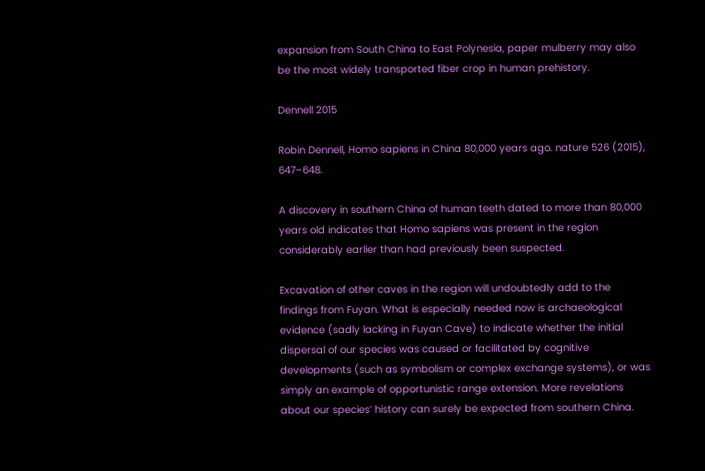expansion from South China to East Polynesia, paper mulberry may also be the most widely transported fiber crop in human prehistory.

Dennell 2015

Robin Dennell, Homo sapiens in China 80,000 years ago. nature 526 (2015), 647–648.

A discovery in southern China of human teeth dated to more than 80,000 years old indicates that Homo sapiens was present in the region considerably earlier than had previously been suspected.

Excavation of other caves in the region will undoubtedly add to the findings from Fuyan. What is especially needed now is archaeological evidence (sadly lacking in Fuyan Cave) to indicate whether the initial dispersal of our species was caused or facilitated by cognitive developments (such as symbolism or complex exchange systems), or was simply an example of opportunistic range extension. More revelations about our species’ history can surely be expected from southern China.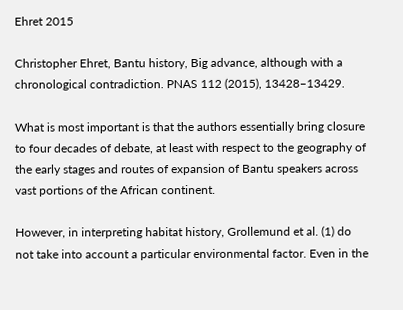Ehret 2015

Christopher Ehret, Bantu history, Big advance, although with a chronological contradiction. PNAS 112 (2015), 13428–13429.

What is most important is that the authors essentially bring closure to four decades of debate, at least with respect to the geography of the early stages and routes of expansion of Bantu speakers across vast portions of the African continent.

However, in interpreting habitat history, Grollemund et al. (1) do not take into account a particular environmental factor. Even in the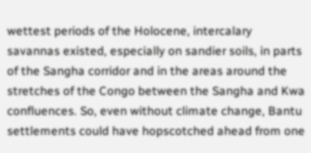wettest periods of the Holocene, intercalary savannas existed, especially on sandier soils, in parts of the Sangha corridor and in the areas around the stretches of the Congo between the Sangha and Kwa confluences. So, even without climate change, Bantu settlements could have hopscotched ahead from one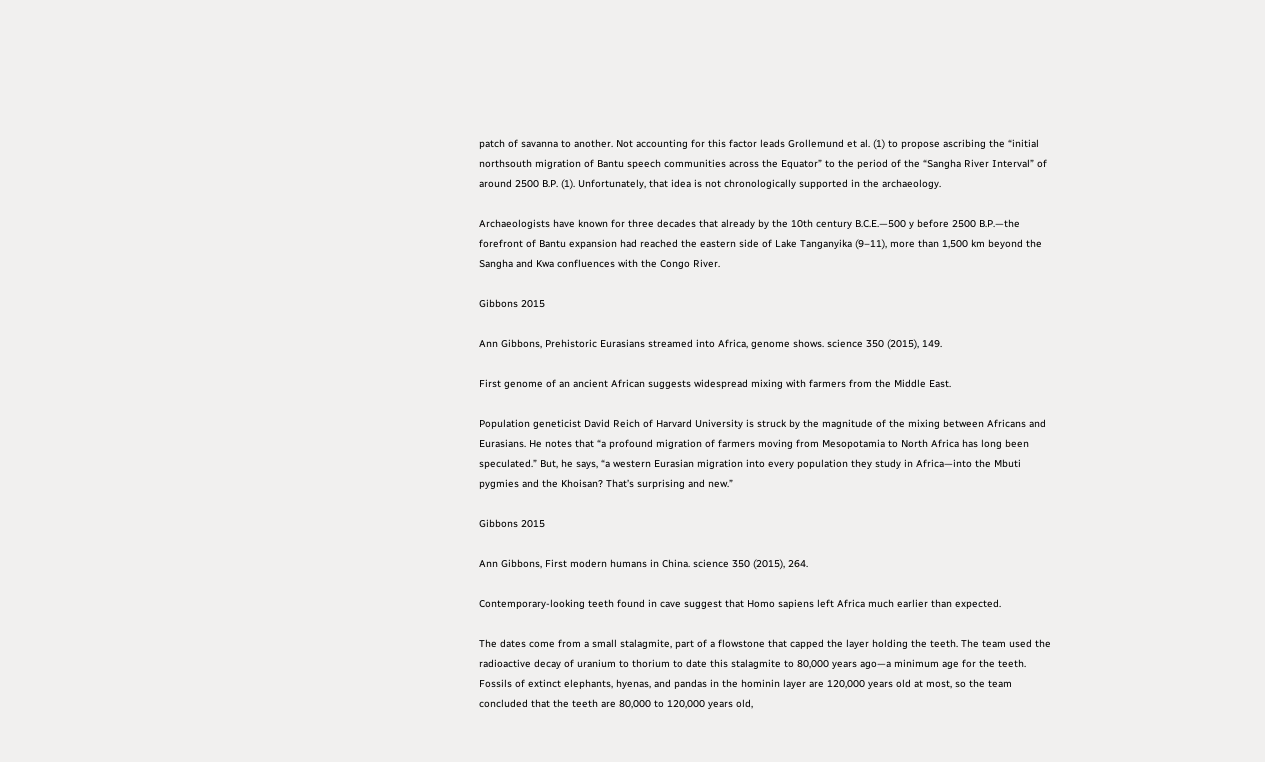patch of savanna to another. Not accounting for this factor leads Grollemund et al. (1) to propose ascribing the “initial northsouth migration of Bantu speech communities across the Equator” to the period of the “Sangha River Interval” of around 2500 B.P. (1). Unfortunately, that idea is not chronologically supported in the archaeology.

Archaeologists have known for three decades that already by the 10th century B.C.E.—500 y before 2500 B.P.—the forefront of Bantu expansion had reached the eastern side of Lake Tanganyika (9–11), more than 1,500 km beyond the Sangha and Kwa confluences with the Congo River.

Gibbons 2015

Ann Gibbons, Prehistoric Eurasians streamed into Africa, genome shows. science 350 (2015), 149.

First genome of an ancient African suggests widespread mixing with farmers from the Middle East.

Population geneticist David Reich of Harvard University is struck by the magnitude of the mixing between Africans and Eurasians. He notes that “a profound migration of farmers moving from Mesopotamia to North Africa has long been speculated.” But, he says, “a western Eurasian migration into every population they study in Africa—into the Mbuti pygmies and the Khoisan? That’s surprising and new.”

Gibbons 2015

Ann Gibbons, First modern humans in China. science 350 (2015), 264.

Contemporary-looking teeth found in cave suggest that Homo sapiens left Africa much earlier than expected.

The dates come from a small stalagmite, part of a flowstone that capped the layer holding the teeth. The team used the radioactive decay of uranium to thorium to date this stalagmite to 80,000 years ago—a minimum age for the teeth. Fossils of extinct elephants, hyenas, and pandas in the hominin layer are 120,000 years old at most, so the team concluded that the teeth are 80,000 to 120,000 years old,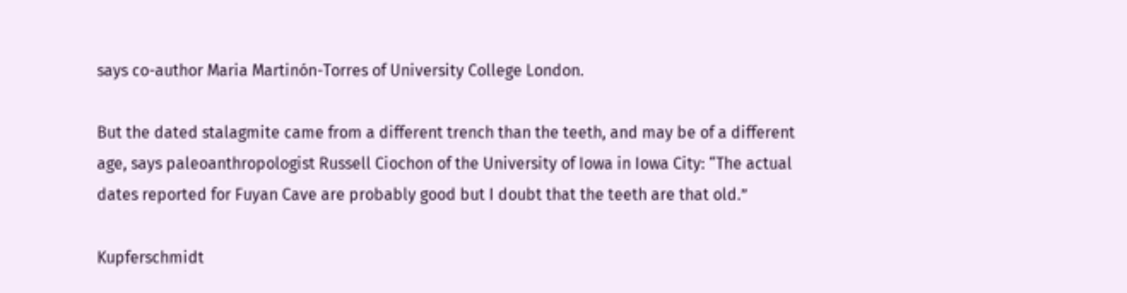says co-author Maria Martinón-Torres of University College London.

But the dated stalagmite came from a different trench than the teeth, and may be of a different age, says paleoanthropologist Russell Ciochon of the University of Iowa in Iowa City: “The actual dates reported for Fuyan Cave are probably good but I doubt that the teeth are that old.”

Kupferschmidt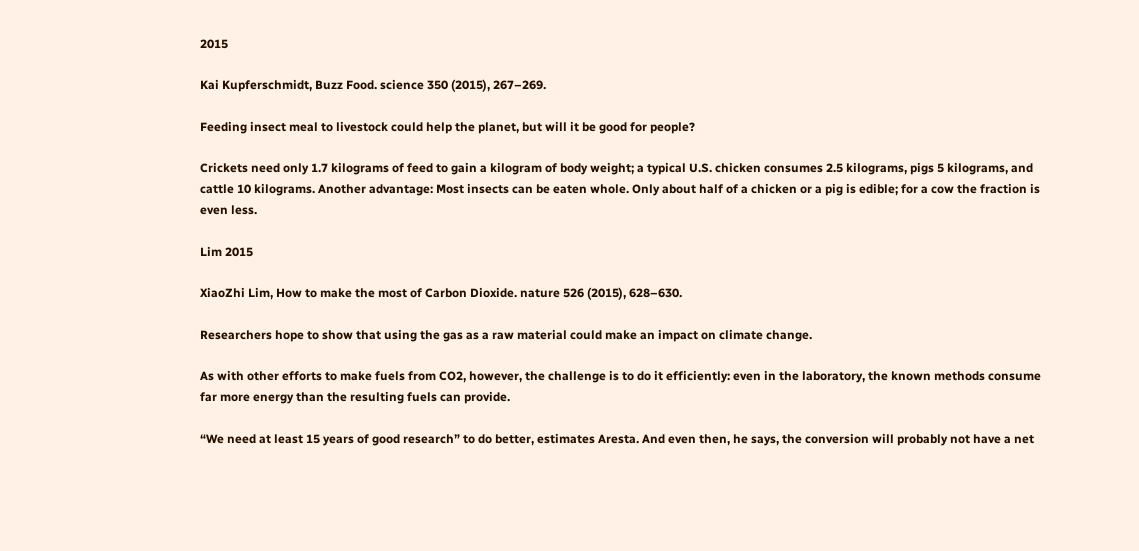2015

Kai Kupferschmidt, Buzz Food. science 350 (2015), 267–269.

Feeding insect meal to livestock could help the planet, but will it be good for people?

Crickets need only 1.7 kilograms of feed to gain a kilogram of body weight; a typical U.S. chicken consumes 2.5 kilograms, pigs 5 kilograms, and cattle 10 kilograms. Another advantage: Most insects can be eaten whole. Only about half of a chicken or a pig is edible; for a cow the fraction is even less.

Lim 2015

XiaoZhi Lim, How to make the most of Carbon Dioxide. nature 526 (2015), 628–630.

Researchers hope to show that using the gas as a raw material could make an impact on climate change.

As with other efforts to make fuels from CO2, however, the challenge is to do it efficiently: even in the laboratory, the known methods consume far more energy than the resulting fuels can provide.

“We need at least 15 years of good research” to do better, estimates Aresta. And even then, he says, the conversion will probably not have a net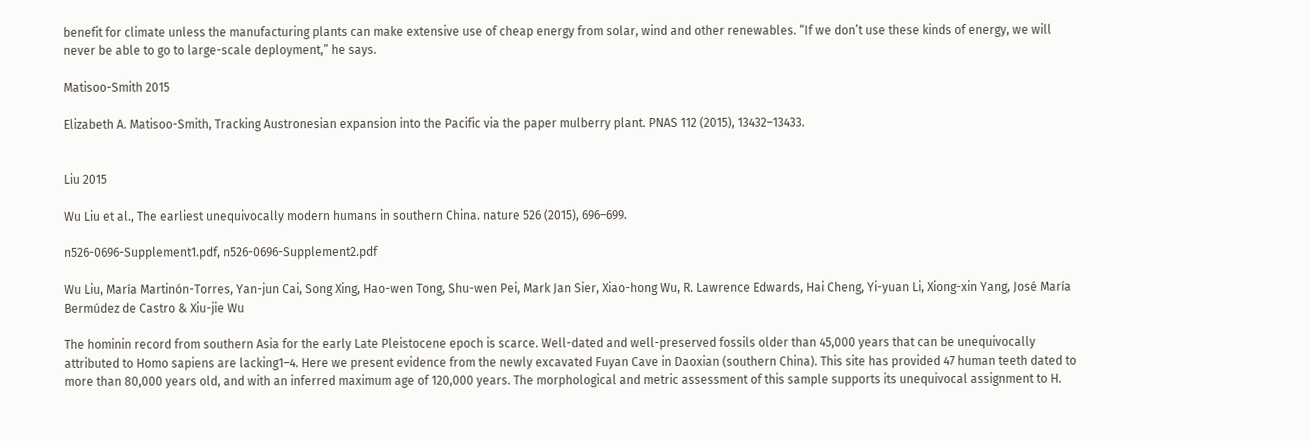benefit for climate unless the manufacturing plants can make extensive use of cheap energy from solar, wind and other renewables. “If we don’t use these kinds of energy, we will never be able to go to large-scale deployment,” he says.

Matisoo-Smith 2015

Elizabeth A. Matisoo-Smith, Tracking Austronesian expansion into the Pacific via the paper mulberry plant. PNAS 112 (2015), 13432–13433.


Liu 2015

Wu Liu et al., The earliest unequivocally modern humans in southern China. nature 526 (2015), 696–699.

n526-0696-Supplement1.pdf, n526-0696-Supplement2.pdf

Wu Liu, María Martinón-Torres, Yan-jun Cai, Song Xing, Hao-wen Tong, Shu-wen Pei, Mark Jan Sier, Xiao-hong Wu, R. Lawrence Edwards, Hai Cheng, Yi-yuan Li, Xiong-xin Yang, José María Bermúdez de Castro & Xiu-jie Wu

The hominin record from southern Asia for the early Late Pleistocene epoch is scarce. Well-dated and well-preserved fossils older than 45,000 years that can be unequivocally attributed to Homo sapiens are lacking1–4. Here we present evidence from the newly excavated Fuyan Cave in Daoxian (southern China). This site has provided 47 human teeth dated to more than 80,000 years old, and with an inferred maximum age of 120,000 years. The morphological and metric assessment of this sample supports its unequivocal assignment to H.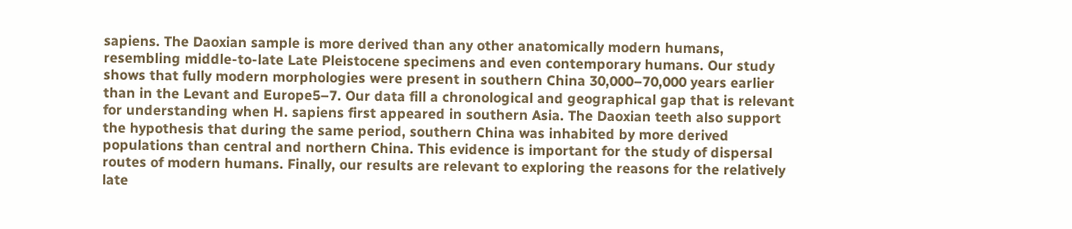sapiens. The Daoxian sample is more derived than any other anatomically modern humans, resembling middle-to-late Late Pleistocene specimens and even contemporary humans. Our study shows that fully modern morphologies were present in southern China 30,000–70,000 years earlier than in the Levant and Europe5–7. Our data fill a chronological and geographical gap that is relevant for understanding when H. sapiens first appeared in southern Asia. The Daoxian teeth also support the hypothesis that during the same period, southern China was inhabited by more derived populations than central and northern China. This evidence is important for the study of dispersal routes of modern humans. Finally, our results are relevant to exploring the reasons for the relatively late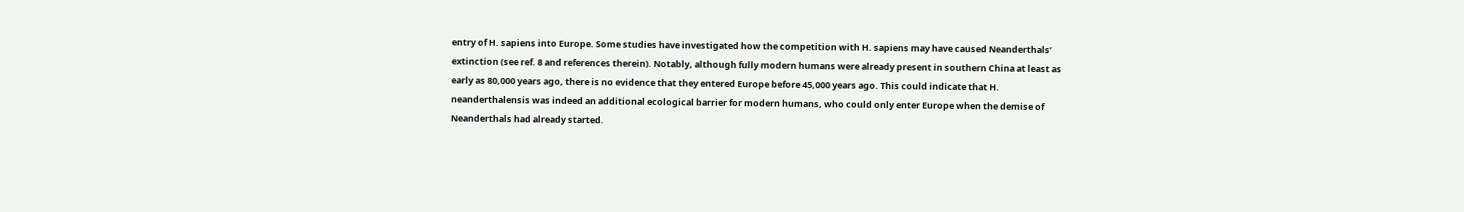entry of H. sapiens into Europe. Some studies have investigated how the competition with H. sapiens may have caused Neanderthals’ extinction (see ref. 8 and references therein). Notably, although fully modern humans were already present in southern China at least as early as 80,000 years ago, there is no evidence that they entered Europe before 45,000 years ago. This could indicate that H. neanderthalensis was indeed an additional ecological barrier for modern humans, who could only enter Europe when the demise of Neanderthals had already started.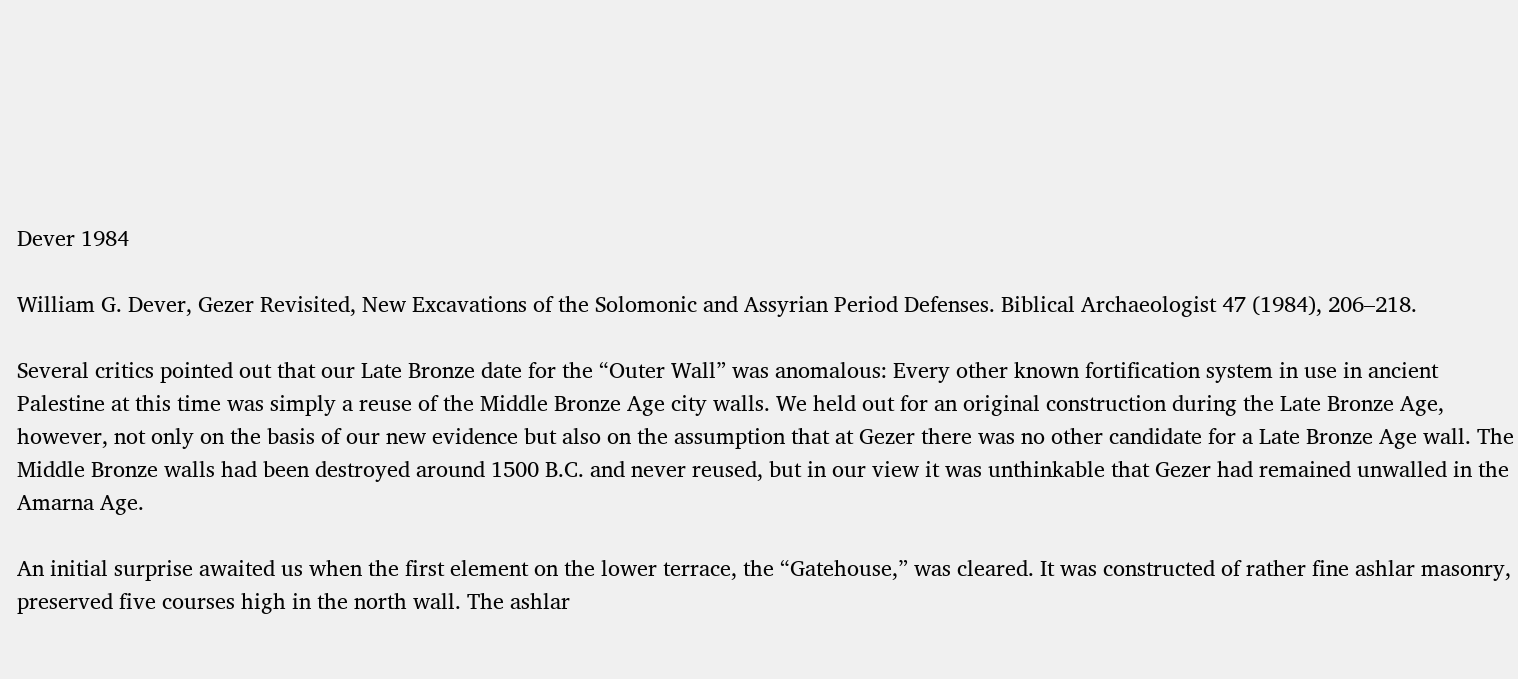Dever 1984

William G. Dever, Gezer Revisited, New Excavations of the Solomonic and Assyrian Period Defenses. Biblical Archaeologist 47 (1984), 206–218.

Several critics pointed out that our Late Bronze date for the “Outer Wall” was anomalous: Every other known fortification system in use in ancient Palestine at this time was simply a reuse of the Middle Bronze Age city walls. We held out for an original construction during the Late Bronze Age, however, not only on the basis of our new evidence but also on the assumption that at Gezer there was no other candidate for a Late Bronze Age wall. The Middle Bronze walls had been destroyed around 1500 B.C. and never reused, but in our view it was unthinkable that Gezer had remained unwalled in the Amarna Age.

An initial surprise awaited us when the first element on the lower terrace, the “Gatehouse,” was cleared. It was constructed of rather fine ashlar masonry, preserved five courses high in the north wall. The ashlar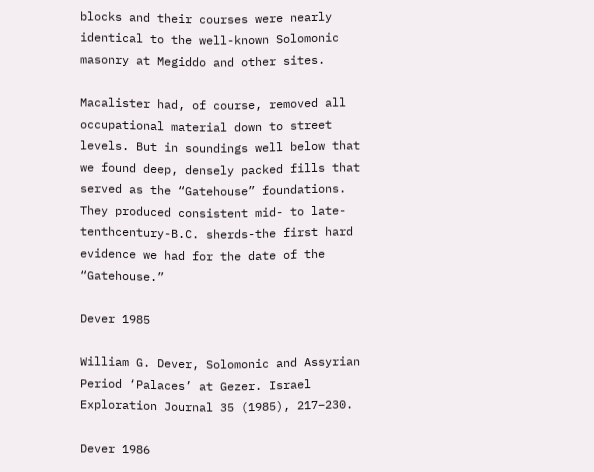blocks and their courses were nearly identical to the well-known Solomonic masonry at Megiddo and other sites.

Macalister had, of course, removed all occupational material down to street levels. But in soundings well below that we found deep, densely packed fills that served as the “Gatehouse” foundations. They produced consistent mid- to late-tenthcentury-B.C. sherds-the first hard evidence we had for the date of the “Gatehouse.”

Dever 1985

William G. Dever, Solomonic and Assyrian Period ‘Palaces’ at Gezer. Israel Exploration Journal 35 (1985), 217–230.

Dever 1986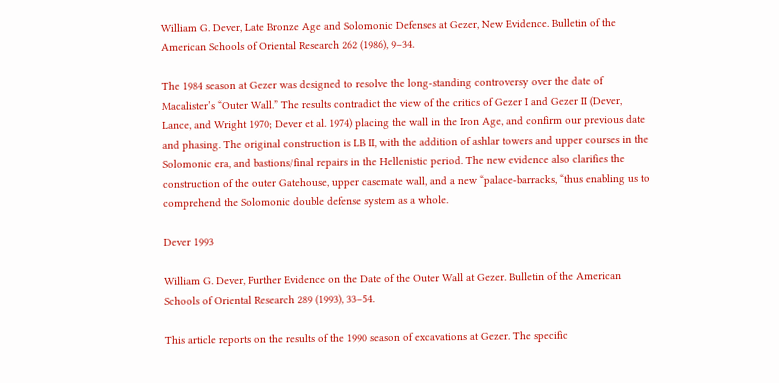William G. Dever, Late Bronze Age and Solomonic Defenses at Gezer, New Evidence. Bulletin of the American Schools of Oriental Research 262 (1986), 9–34.

The 1984 season at Gezer was designed to resolve the long-standing controversy over the date of Macalister’s “Outer Wall.” The results contradict the view of the critics of Gezer I and Gezer II (Dever, Lance, and Wright 1970; Dever et al. 1974) placing the wall in the Iron Age, and confirm our previous date and phasing. The original construction is LB II, with the addition of ashlar towers and upper courses in the Solomonic era, and bastions/final repairs in the Hellenistic period. The new evidence also clarifies the construction of the outer Gatehouse, upper casemate wall, and a new “palace-barracks, “thus enabling us to comprehend the Solomonic double defense system as a whole.

Dever 1993

William G. Dever, Further Evidence on the Date of the Outer Wall at Gezer. Bulletin of the American Schools of Oriental Research 289 (1993), 33–54.

This article reports on the results of the 1990 season of excavations at Gezer. The specific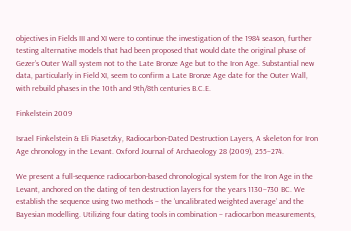objectives in Fields III and XI were to continue the investigation of the 1984 season, further testing alternative models that had been proposed that would date the original phase of Gezer’s Outer Wall system not to the Late Bronze Age but to the Iron Age. Substantial new data, particularly in Field XI, seem to confirm a Late Bronze Age date for the Outer Wall, with rebuild phases in the 10th and 9th/8th centuries B.C.E.

Finkelstein 2009

Israel Finkelstein & Eli Piasetzky, Radiocarbon-Dated Destruction Layers, A skeleton for Iron Age chronology in the Levant. Oxford Journal of Archaeology 28 (2009), 255–274.

We present a full-sequence radiocarbon-based chronological system for the Iron Age in the Levant, anchored on the dating of ten destruction layers for the years 1130–730 BC. We establish the sequence using two methods – the ‘uncalibrated weighted average’ and the Bayesian modelling. Utilizing four dating tools in combination – radiocarbon measurements,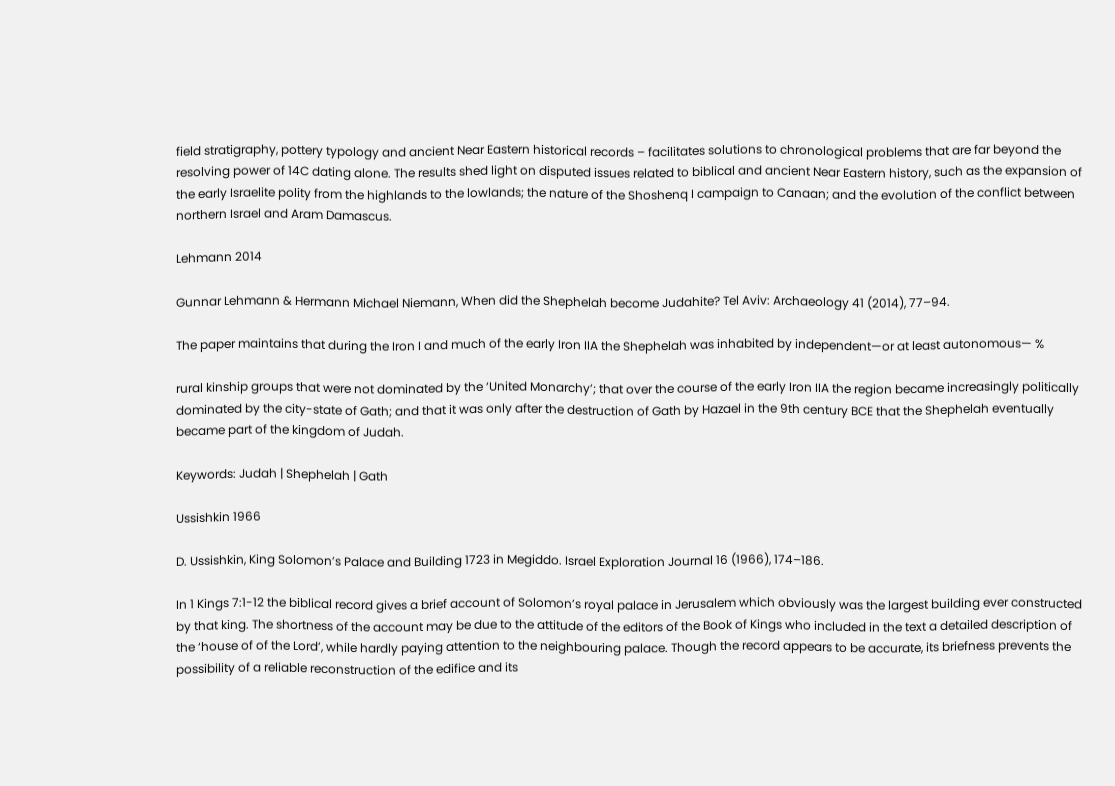field stratigraphy, pottery typology and ancient Near Eastern historical records – facilitates solutions to chronological problems that are far beyond the resolving power of 14C dating alone. The results shed light on disputed issues related to biblical and ancient Near Eastern history, such as the expansion of the early Israelite polity from the highlands to the lowlands; the nature of the Shoshenq I campaign to Canaan; and the evolution of the conflict between northern Israel and Aram Damascus.

Lehmann 2014

Gunnar Lehmann & Hermann Michael Niemann, When did the Shephelah become Judahite? Tel Aviv: Archaeology 41 (2014), 77–94.

The paper maintains that during the Iron I and much of the early Iron IIA the Shephelah was inhabited by independent—or at least autonomous— %

rural kinship groups that were not dominated by the ‘United Monarchy’; that over the course of the early Iron IIA the region became increasingly politically dominated by the city-state of Gath; and that it was only after the destruction of Gath by Hazael in the 9th century BCE that the Shephelah eventually became part of the kingdom of Judah.

Keywords: Judah | Shephelah | Gath

Ussishkin 1966

D. Ussishkin, King Solomon’s Palace and Building 1723 in Megiddo. Israel Exploration Journal 16 (1966), 174–186.

In 1 Kings 7:1-12 the biblical record gives a brief account of Solomon’s royal palace in Jerusalem which obviously was the largest building ever constructed by that king. The shortness of the account may be due to the attitude of the editors of the Book of Kings who included in the text a detailed description of the ‘house of of the Lord’, while hardly paying attention to the neighbouring palace. Though the record appears to be accurate, its briefness prevents the possibility of a reliable reconstruction of the edifice and its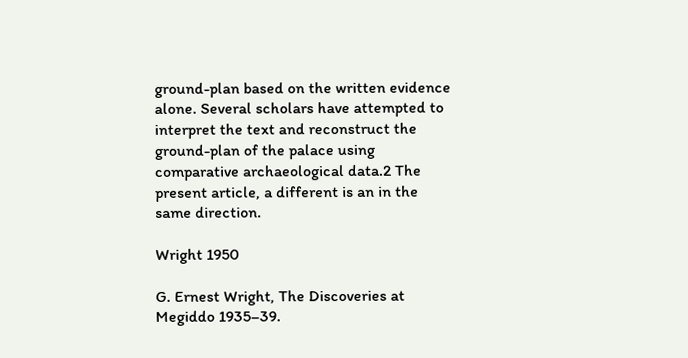ground-plan based on the written evidence alone. Several scholars have attempted to interpret the text and reconstruct the ground-plan of the palace using comparative archaeological data.2 The present article, a different is an in the same direction.

Wright 1950

G. Ernest Wright, The Discoveries at Megiddo 1935–39.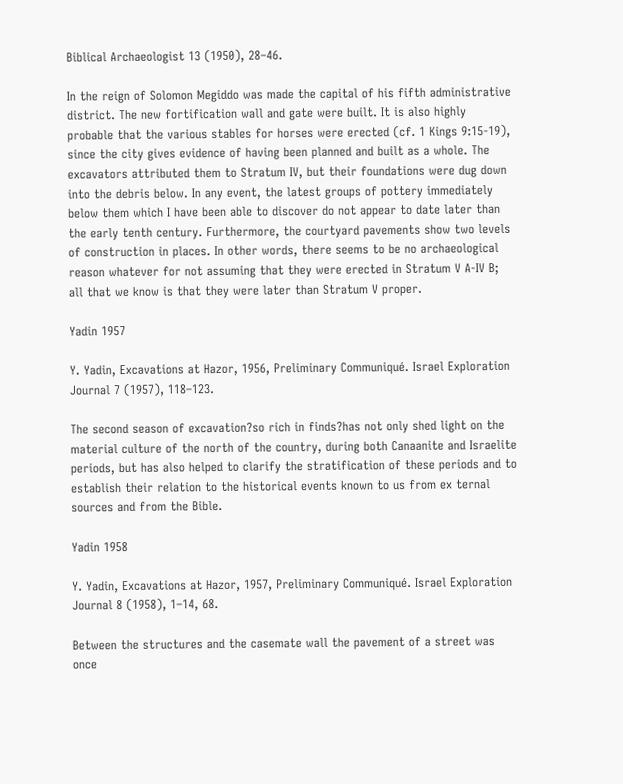Biblical Archaeologist 13 (1950), 28–46.

In the reign of Solomon Megiddo was made the capital of his fifth administrative district. The new fortification wall and gate were built. It is also highly probable that the various stables for horses were erected (cf. 1 Kings 9:15-19), since the city gives evidence of having been planned and built as a whole. The excavators attributed them to Stratum IV, but their foundations were dug down into the debris below. In any event, the latest groups of pottery immediately below them which I have been able to discover do not appear to date later than the early tenth century. Furthermore, the courtyard pavements show two levels of construction in places. In other words, there seems to be no archaeological reason whatever for not assuming that they were erected in Stratum V A-IV B; all that we know is that they were later than Stratum V proper.

Yadin 1957

Y. Yadin, Excavations at Hazor, 1956, Preliminary Communiqué. Israel Exploration Journal 7 (1957), 118–123.

The second season of excavation?so rich in finds?has not only shed light on the material culture of the north of the country, during both Canaanite and Israelite periods, but has also helped to clarify the stratification of these periods and to establish their relation to the historical events known to us from ex ternal sources and from the Bible.

Yadin 1958

Y. Yadin, Excavations at Hazor, 1957, Preliminary Communiqué. Israel Exploration Journal 8 (1958), 1–14, 68.

Between the structures and the casemate wall the pavement of a street was once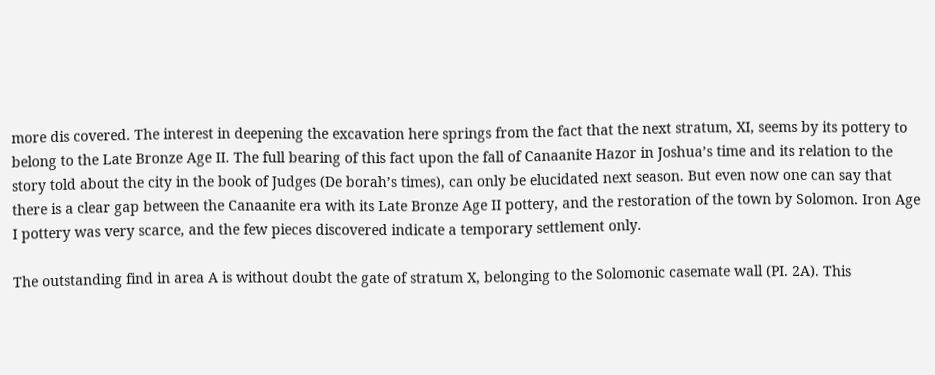more dis covered. The interest in deepening the excavation here springs from the fact that the next stratum, XI, seems by its pottery to belong to the Late Bronze Age II. The full bearing of this fact upon the fall of Canaanite Hazor in Joshua’s time and its relation to the story told about the city in the book of Judges (De borah’s times), can only be elucidated next season. But even now one can say that there is a clear gap between the Canaanite era with its Late Bronze Age II pottery, and the restoration of the town by Solomon. Iron Age I pottery was very scarce, and the few pieces discovered indicate a temporary settlement only.

The outstanding find in area A is without doubt the gate of stratum X, belonging to the Solomonic casemate wall (PI. 2A). This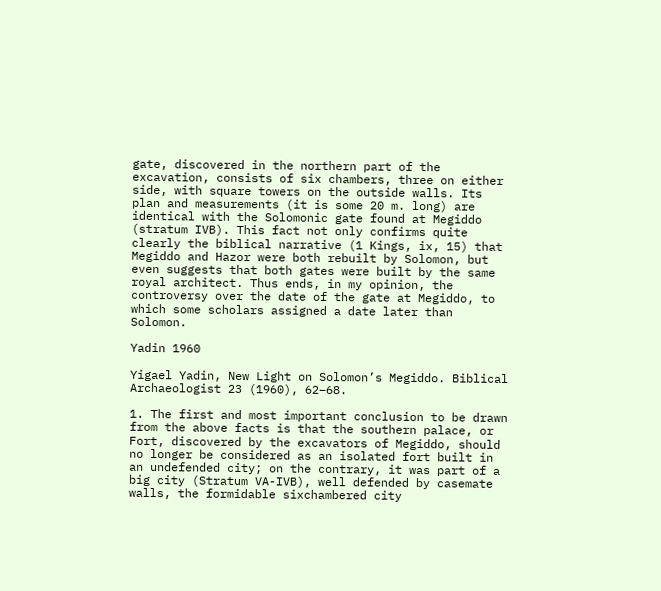gate, discovered in the northern part of the excavation, consists of six chambers, three on either side, with square towers on the outside walls. Its plan and measurements (it is some 20 m. long) are identical with the Solomonic gate found at Megiddo (stratum IVB). This fact not only confirms quite clearly the biblical narrative (1 Kings, ix, 15) that Megiddo and Hazor were both rebuilt by Solomon, but even suggests that both gates were built by the same royal architect. Thus ends, in my opinion, the controversy over the date of the gate at Megiddo, to which some scholars assigned a date later than Solomon.

Yadin 1960

Yigael Yadin, New Light on Solomon’s Megiddo. Biblical Archaeologist 23 (1960), 62–68.

1. The first and most important conclusion to be drawn from the above facts is that the southern palace, or Fort, discovered by the excavators of Megiddo, should no longer be considered as an isolated fort built in an undefended city; on the contrary, it was part of a big city (Stratum VA-IVB), well defended by casemate walls, the formidable sixchambered city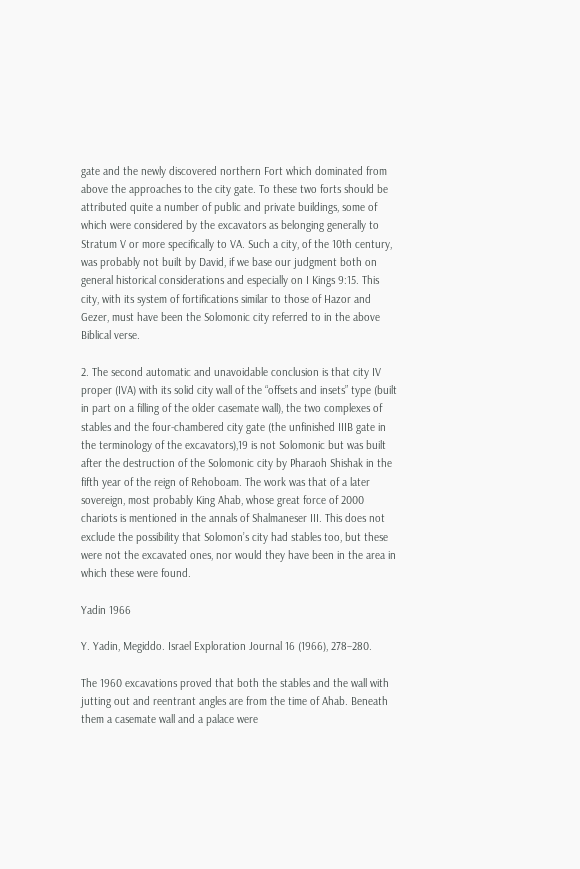gate and the newly discovered northern Fort which dominated from above the approaches to the city gate. To these two forts should be attributed quite a number of public and private buildings, some of which were considered by the excavators as belonging generally to Stratum V or more specifically to VA. Such a city, of the 10th century, was probably not built by David, if we base our judgment both on general historical considerations and especially on I Kings 9:15. This city, with its system of fortifications similar to those of Hazor and Gezer, must have been the Solomonic city referred to in the above Biblical verse.

2. The second automatic and unavoidable conclusion is that city IV proper (IVA) with its solid city wall of the “offsets and insets” type (built in part on a filling of the older casemate wall), the two complexes of stables and the four-chambered city gate (the unfinished IIIB gate in the terminology of the excavators),19 is not Solomonic but was built after the destruction of the Solomonic city by Pharaoh Shishak in the fifth year of the reign of Rehoboam. The work was that of a later sovereign, most probably King Ahab, whose great force of 2000 chariots is mentioned in the annals of Shalmaneser III. This does not exclude the possibility that Solomon’s city had stables too, but these were not the excavated ones, nor would they have been in the area in which these were found.

Yadin 1966

Y. Yadin, Megiddo. Israel Exploration Journal 16 (1966), 278–280.

The 1960 excavations proved that both the stables and the wall with jutting out and reentrant angles are from the time of Ahab. Beneath them a casemate wall and a palace were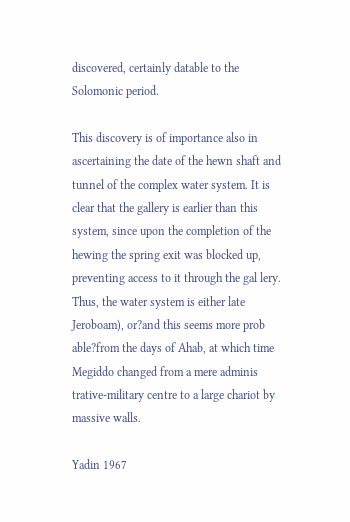discovered, certainly datable to the Solomonic period.

This discovery is of importance also in ascertaining the date of the hewn shaft and tunnel of the complex water system. It is clear that the gallery is earlier than this system, since upon the completion of the hewing the spring exit was blocked up, preventing access to it through the gal lery. Thus, the water system is either late Jeroboam), or?and this seems more prob able?from the days of Ahab, at which time Megiddo changed from a mere adminis trative-military centre to a large chariot by massive walls.

Yadin 1967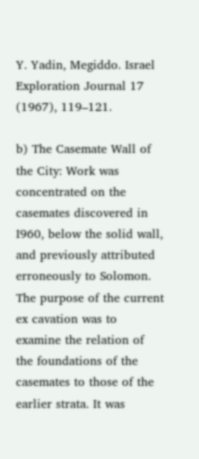Y. Yadin, Megiddo. Israel Exploration Journal 17 (1967), 119–121.

b) The Casemate Wall of the City: Work was concentrated on the casemates discovered in I960, below the solid wall, and previously attributed erroneously to Solomon. The purpose of the current ex cavation was to examine the relation of the foundations of the casemates to those of the earlier strata. It was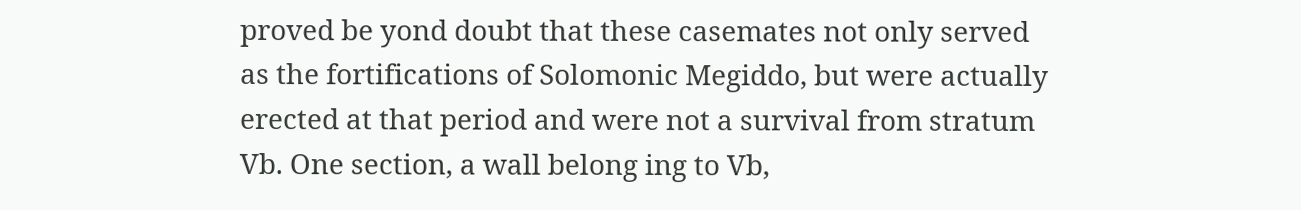proved be yond doubt that these casemates not only served as the fortifications of Solomonic Megiddo, but were actually erected at that period and were not a survival from stratum Vb. One section, a wall belong ing to Vb,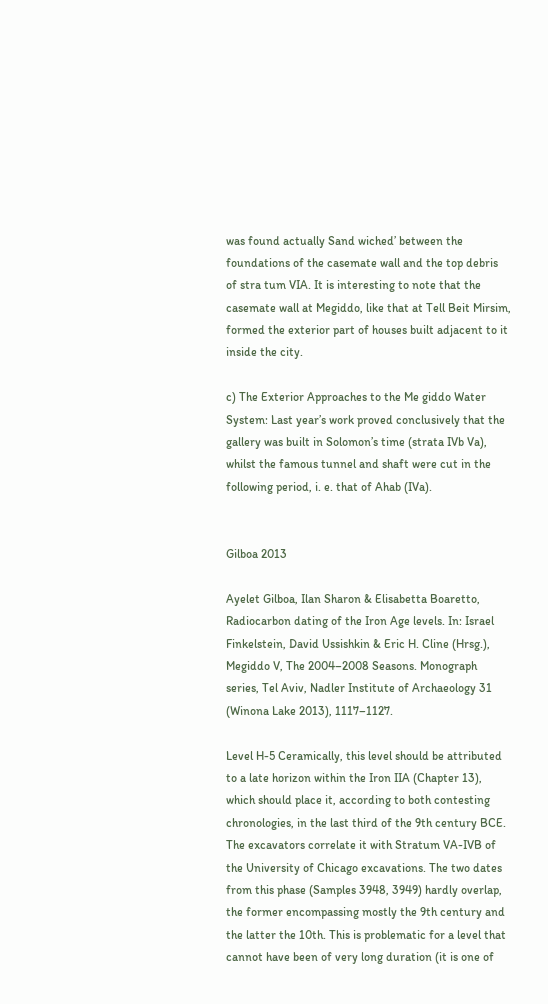was found actually Sand wiched’ between the foundations of the casemate wall and the top debris of stra tum VIA. It is interesting to note that the casemate wall at Megiddo, like that at Tell Beit Mirsim, formed the exterior part of houses built adjacent to it inside the city.

c) The Exterior Approaches to the Me giddo Water System: Last year’s work proved conclusively that the gallery was built in Solomon’s time (strata IVb Va), whilst the famous tunnel and shaft were cut in the following period, i. e. that of Ahab (IVa).


Gilboa 2013

Ayelet Gilboa, Ilan Sharon & Elisabetta Boaretto, Radiocarbon dating of the Iron Age levels. In: Israel Finkelstein, David Ussishkin & Eric H. Cline (Hrsg.), Megiddo V, The 2004–2008 Seasons. Monograph series, Tel Aviv, Nadler Institute of Archaeology 31 (Winona Lake 2013), 1117–1127.

Level H-5 Ceramically, this level should be attributed to a late horizon within the Iron IIA (Chapter 13), which should place it, according to both contesting chronologies, in the last third of the 9th century BCE. The excavators correlate it with Stratum VA-IVB of the University of Chicago excavations. The two dates from this phase (Samples 3948, 3949) hardly overlap, the former encompassing mostly the 9th century and the latter the 10th. This is problematic for a level that cannot have been of very long duration (it is one of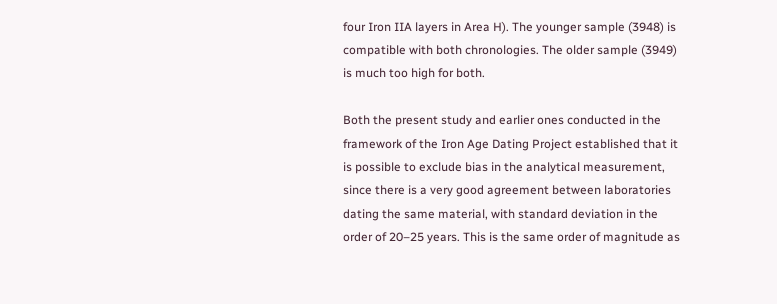four Iron IIA layers in Area H). The younger sample (3948) is compatible with both chronologies. The older sample (3949) is much too high for both.

Both the present study and earlier ones conducted in the framework of the Iron Age Dating Project established that it is possible to exclude bias in the analytical measurement, since there is a very good agreement between laboratories dating the same material, with standard deviation in the order of 20–25 years. This is the same order of magnitude as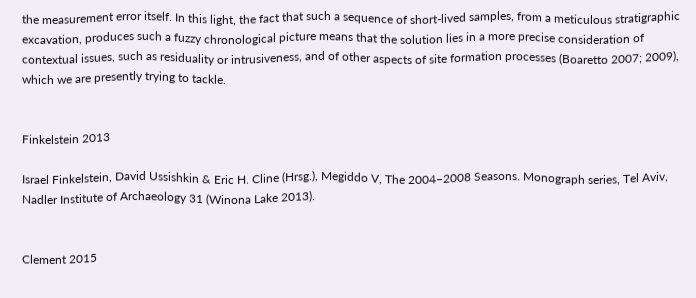the measurement error itself. In this light, the fact that such a sequence of short-lived samples, from a meticulous stratigraphic excavation, produces such a fuzzy chronological picture means that the solution lies in a more precise consideration of contextual issues, such as residuality or intrusiveness, and of other aspects of site formation processes (Boaretto 2007; 2009), which we are presently trying to tackle.


Finkelstein 2013

Israel Finkelstein, David Ussishkin & Eric H. Cline (Hrsg.), Megiddo V, The 2004–2008 Seasons. Monograph series, Tel Aviv, Nadler Institute of Archaeology 31 (Winona Lake 2013).


Clement 2015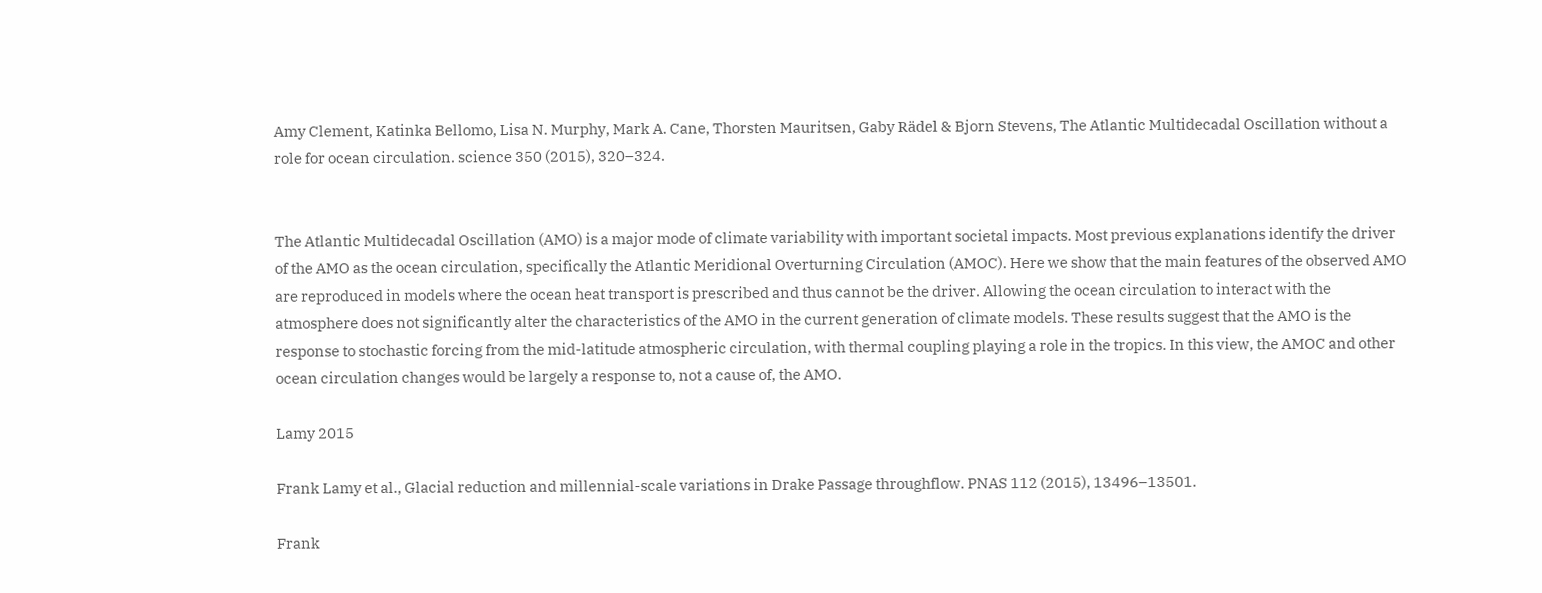Amy Clement, Katinka Bellomo, Lisa N. Murphy, Mark A. Cane, Thorsten Mauritsen, Gaby Rädel & Bjorn Stevens, The Atlantic Multidecadal Oscillation without a role for ocean circulation. science 350 (2015), 320–324.


The Atlantic Multidecadal Oscillation (AMO) is a major mode of climate variability with important societal impacts. Most previous explanations identify the driver of the AMO as the ocean circulation, specifically the Atlantic Meridional Overturning Circulation (AMOC). Here we show that the main features of the observed AMO are reproduced in models where the ocean heat transport is prescribed and thus cannot be the driver. Allowing the ocean circulation to interact with the atmosphere does not significantly alter the characteristics of the AMO in the current generation of climate models. These results suggest that the AMO is the response to stochastic forcing from the mid-latitude atmospheric circulation, with thermal coupling playing a role in the tropics. In this view, the AMOC and other ocean circulation changes would be largely a response to, not a cause of, the AMO.

Lamy 2015

Frank Lamy et al., Glacial reduction and millennial-scale variations in Drake Passage throughflow. PNAS 112 (2015), 13496–13501.

Frank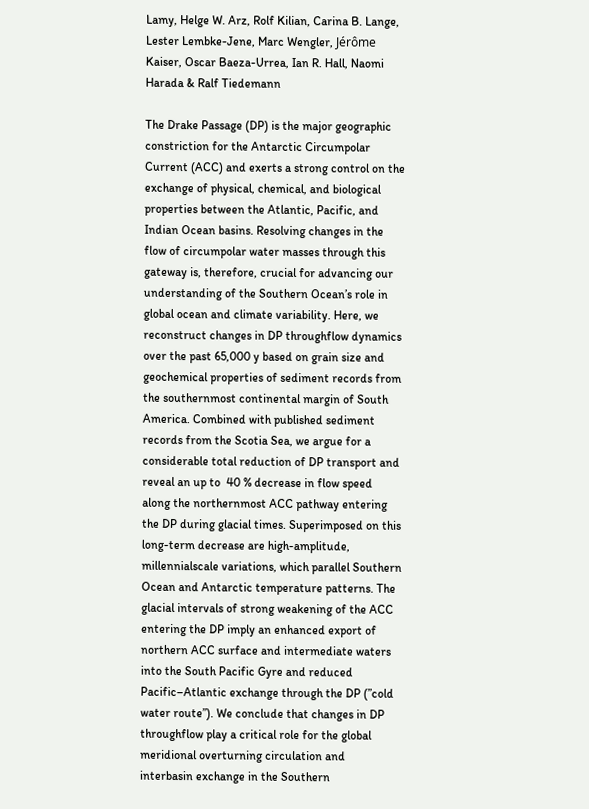Lamy, Helge W. Arz, Rolf Kilian, Carina B. Lange, Lester Lembke-Jene, Marc Wengler, Jérôme Kaiser, Oscar Baeza-Urrea, Ian R. Hall, Naomi Harada & Ralf Tiedemann

The Drake Passage (DP) is the major geographic constriction for the Antarctic Circumpolar Current (ACC) and exerts a strong control on the exchange of physical, chemical, and biological properties between the Atlantic, Pacific, and Indian Ocean basins. Resolving changes in the flow of circumpolar water masses through this gateway is, therefore, crucial for advancing our understanding of the Southern Ocean’s role in global ocean and climate variability. Here, we reconstruct changes in DP throughflow dynamics over the past 65,000 y based on grain size and geochemical properties of sediment records from the southernmost continental margin of South America. Combined with published sediment records from the Scotia Sea, we argue for a considerable total reduction of DP transport and reveal an up to  40 % decrease in flow speed along the northernmost ACC pathway entering the DP during glacial times. Superimposed on this long-term decrease are high-amplitude, millennialscale variations, which parallel Southern Ocean and Antarctic temperature patterns. The glacial intervals of strong weakening of the ACC entering the DP imply an enhanced export of northern ACC surface and intermediate waters into the South Pacific Gyre and reduced Pacific–Atlantic exchange through the DP (”cold water route”). We conclude that changes in DP throughflow play a critical role for the global meridional overturning circulation and interbasin exchange in the Southern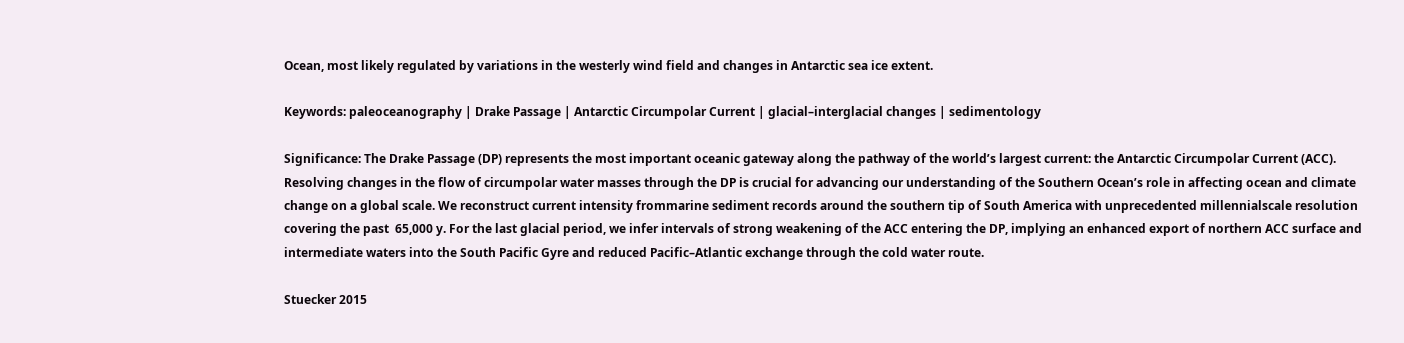Ocean, most likely regulated by variations in the westerly wind field and changes in Antarctic sea ice extent.

Keywords: paleoceanography | Drake Passage | Antarctic Circumpolar Current | glacial–interglacial changes | sedimentology

Significance: The Drake Passage (DP) represents the most important oceanic gateway along the pathway of the world’s largest current: the Antarctic Circumpolar Current (ACC). Resolving changes in the flow of circumpolar water masses through the DP is crucial for advancing our understanding of the Southern Ocean’s role in affecting ocean and climate change on a global scale. We reconstruct current intensity frommarine sediment records around the southern tip of South America with unprecedented millennialscale resolution covering the past  65,000 y. For the last glacial period, we infer intervals of strong weakening of the ACC entering the DP, implying an enhanced export of northern ACC surface and intermediate waters into the South Pacific Gyre and reduced Pacific–Atlantic exchange through the cold water route.

Stuecker 2015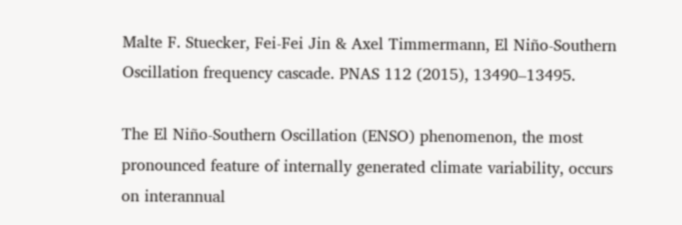Malte F. Stuecker, Fei-Fei Jin & Axel Timmermann, El Niño-Southern Oscillation frequency cascade. PNAS 112 (2015), 13490–13495.

The El Niño-Southern Oscillation (ENSO) phenomenon, the most pronounced feature of internally generated climate variability, occurs on interannual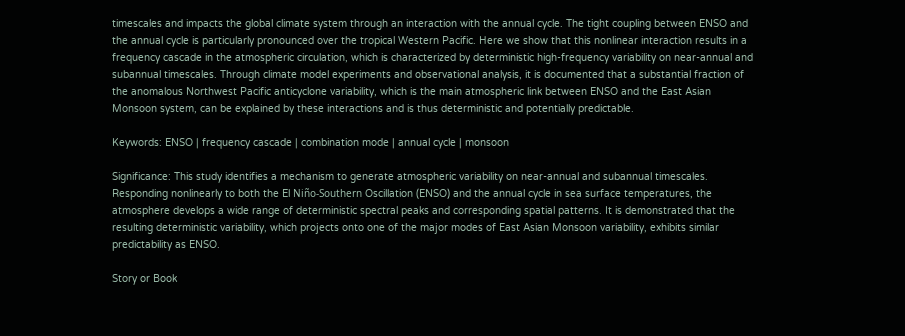timescales and impacts the global climate system through an interaction with the annual cycle. The tight coupling between ENSO and the annual cycle is particularly pronounced over the tropical Western Pacific. Here we show that this nonlinear interaction results in a frequency cascade in the atmospheric circulation, which is characterized by deterministic high-frequency variability on near-annual and subannual timescales. Through climate model experiments and observational analysis, it is documented that a substantial fraction of the anomalous Northwest Pacific anticyclone variability, which is the main atmospheric link between ENSO and the East Asian Monsoon system, can be explained by these interactions and is thus deterministic and potentially predictable.

Keywords: ENSO | frequency cascade | combination mode | annual cycle | monsoon

Significance: This study identifies a mechanism to generate atmospheric variability on near-annual and subannual timescales. Responding nonlinearly to both the El Niño-Southern Oscillation (ENSO) and the annual cycle in sea surface temperatures, the atmosphere develops a wide range of deterministic spectral peaks and corresponding spatial patterns. It is demonstrated that the resulting deterministic variability, which projects onto one of the major modes of East Asian Monsoon variability, exhibits similar predictability as ENSO.

Story or Book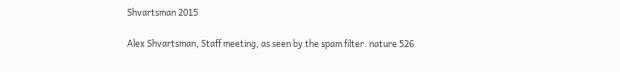Shvartsman 2015

Alex Shvartsman, Staff meeting, as seen by the spam filter. nature 526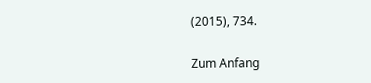(2015), 734.

Zum Anfang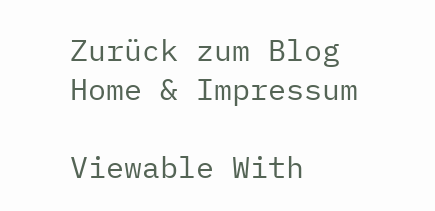Zurück zum Blog      Home & Impressum

Viewable With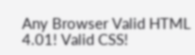Any Browser Valid HTML 4.01! Valid CSS!